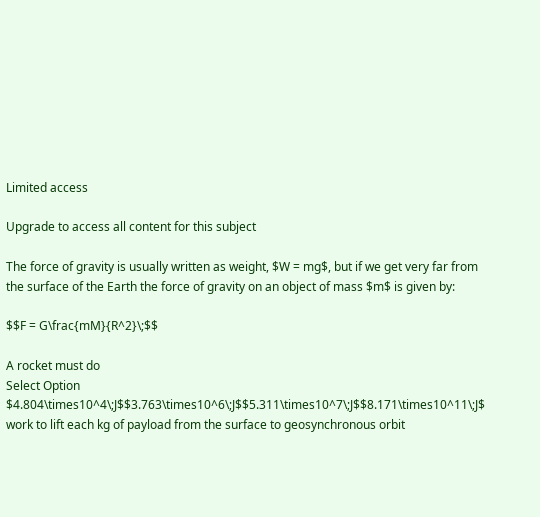Limited access

Upgrade to access all content for this subject

The force of gravity is usually written as weight, $W = mg$, but if we get very far from the surface of the Earth the force of gravity on an object of mass $m$ is given by:

$$F = G\frac{mM}{R^2}\;$$

A rocket must do
Select Option $4.804\times10^4\;J$$3.763\times10^6\;J$$5.311\times10^7\;J$$8.171\times10^11\;J$
work to lift each kg of payload from the surface to geosynchronous orbit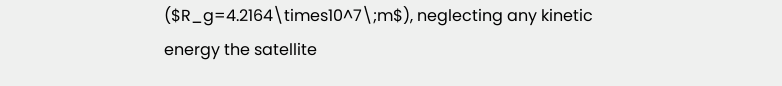($R_g=4.2164\times10^7\;m$), neglecting any kinetic energy the satellite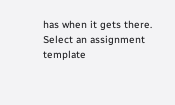has when it gets there.
Select an assignment template